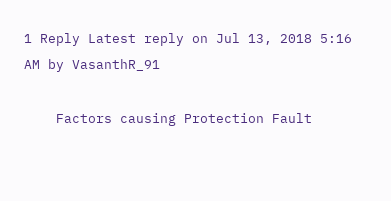1 Reply Latest reply on Jul 13, 2018 5:16 AM by VasanthR_91

    Factors causing Protection Fault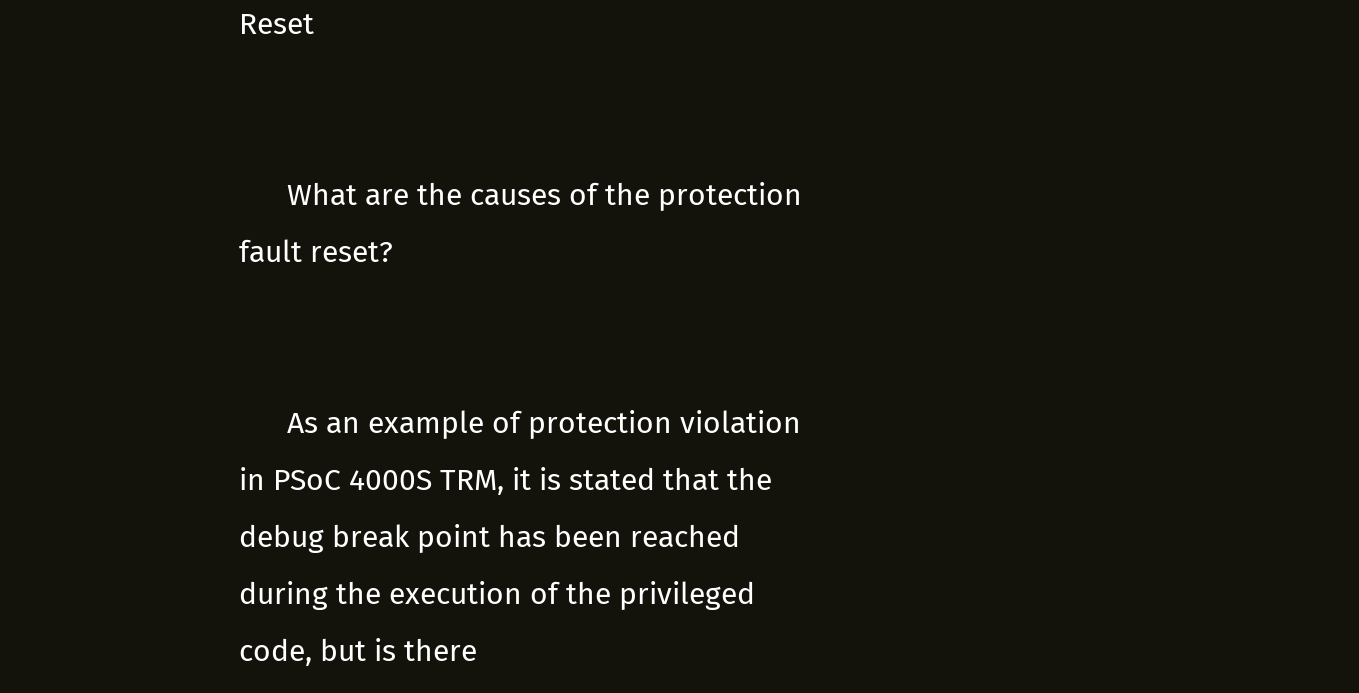Reset


      What are the causes of the protection fault reset?


      As an example of protection violation in PSoC 4000S TRM, it is stated that the debug break point has been reached during the execution of the privileged code, but is there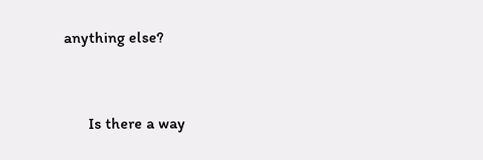anything else?


      Is there a way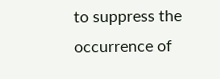to suppress the occurrence of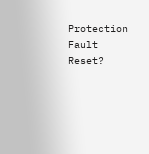Protection Fault Reset?